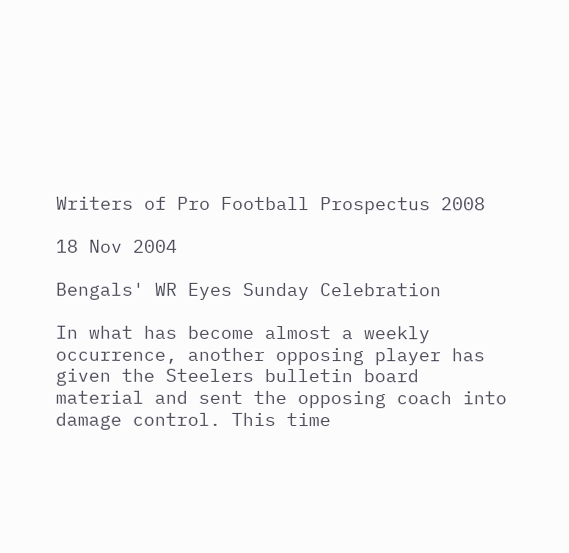Writers of Pro Football Prospectus 2008

18 Nov 2004

Bengals' WR Eyes Sunday Celebration

In what has become almost a weekly occurrence, another opposing player has given the Steelers bulletin board material and sent the opposing coach into damage control. This time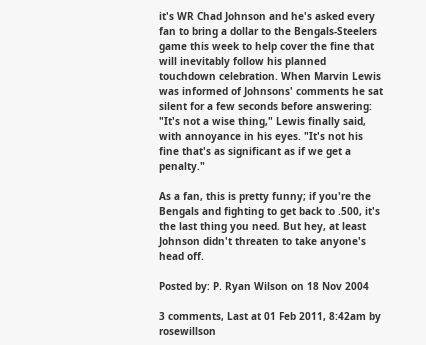it's WR Chad Johnson and he's asked every fan to bring a dollar to the Bengals-Steelers game this week to help cover the fine that will inevitably follow his planned touchdown celebration. When Marvin Lewis was informed of Johnsons' comments he sat silent for a few seconds before answering: "It's not a wise thing," Lewis finally said, with annoyance in his eyes. "It's not his fine that's as significant as if we get a penalty."

As a fan, this is pretty funny; if you're the Bengals and fighting to get back to .500, it's the last thing you need. But hey, at least Johnson didn't threaten to take anyone's head off.

Posted by: P. Ryan Wilson on 18 Nov 2004

3 comments, Last at 01 Feb 2011, 8:42am by rosewillson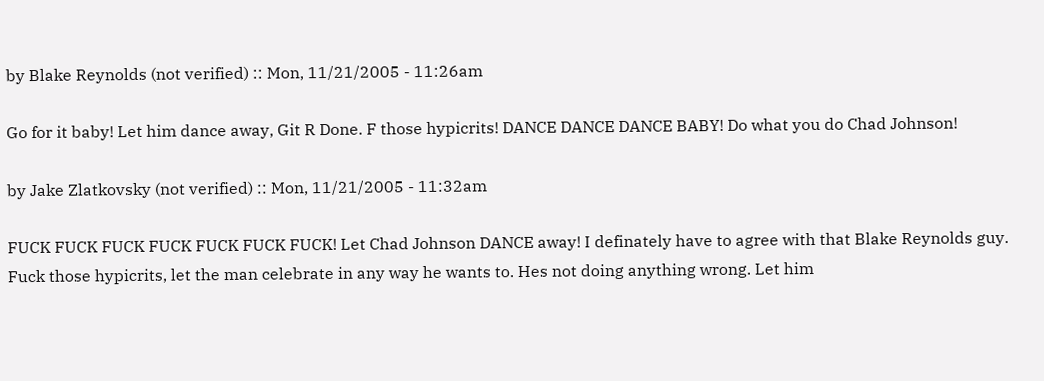by Blake Reynolds (not verified) :: Mon, 11/21/2005 - 11:26am

Go for it baby! Let him dance away, Git R Done. F those hypicrits! DANCE DANCE DANCE BABY! Do what you do Chad Johnson!

by Jake Zlatkovsky (not verified) :: Mon, 11/21/2005 - 11:32am

FUCK FUCK FUCK FUCK FUCK FUCK FUCK! Let Chad Johnson DANCE away! I definately have to agree with that Blake Reynolds guy. Fuck those hypicrits, let the man celebrate in any way he wants to. Hes not doing anything wrong. Let him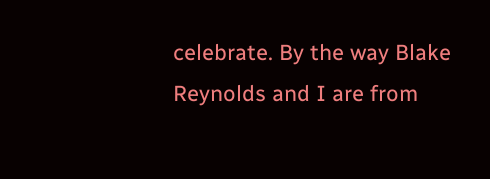celebrate. By the way Blake Reynolds and I are from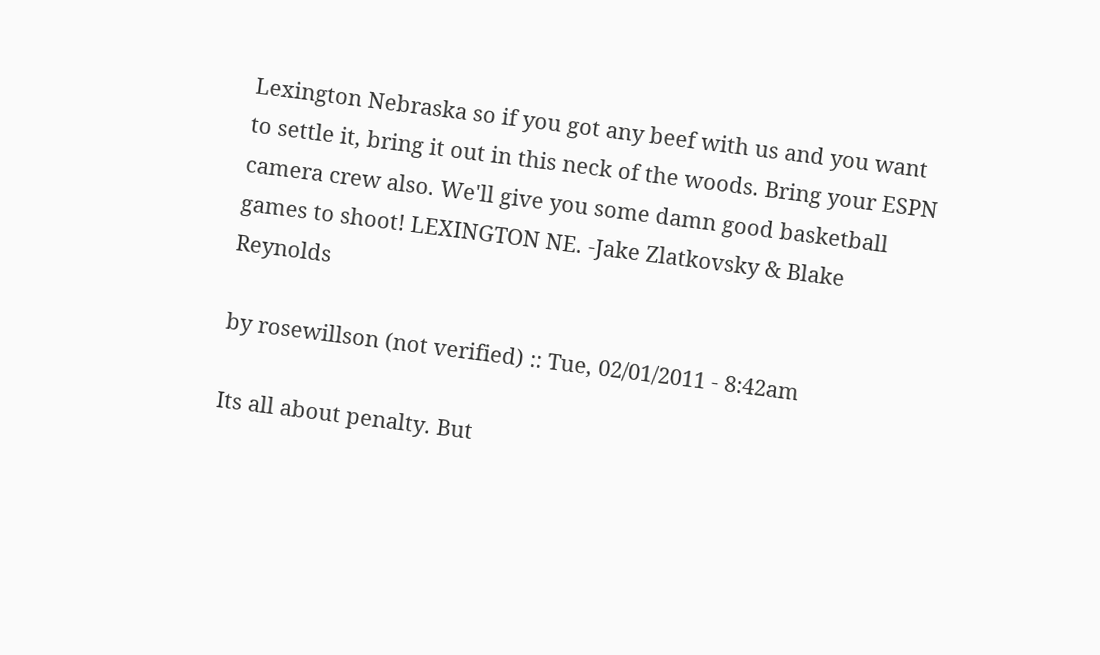Lexington Nebraska so if you got any beef with us and you want to settle it, bring it out in this neck of the woods. Bring your ESPN camera crew also. We'll give you some damn good basketball games to shoot! LEXINGTON NE. -Jake Zlatkovsky & Blake Reynolds

by rosewillson (not verified) :: Tue, 02/01/2011 - 8:42am

Its all about penalty. But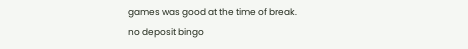games was good at the time of break.
no deposit bingo